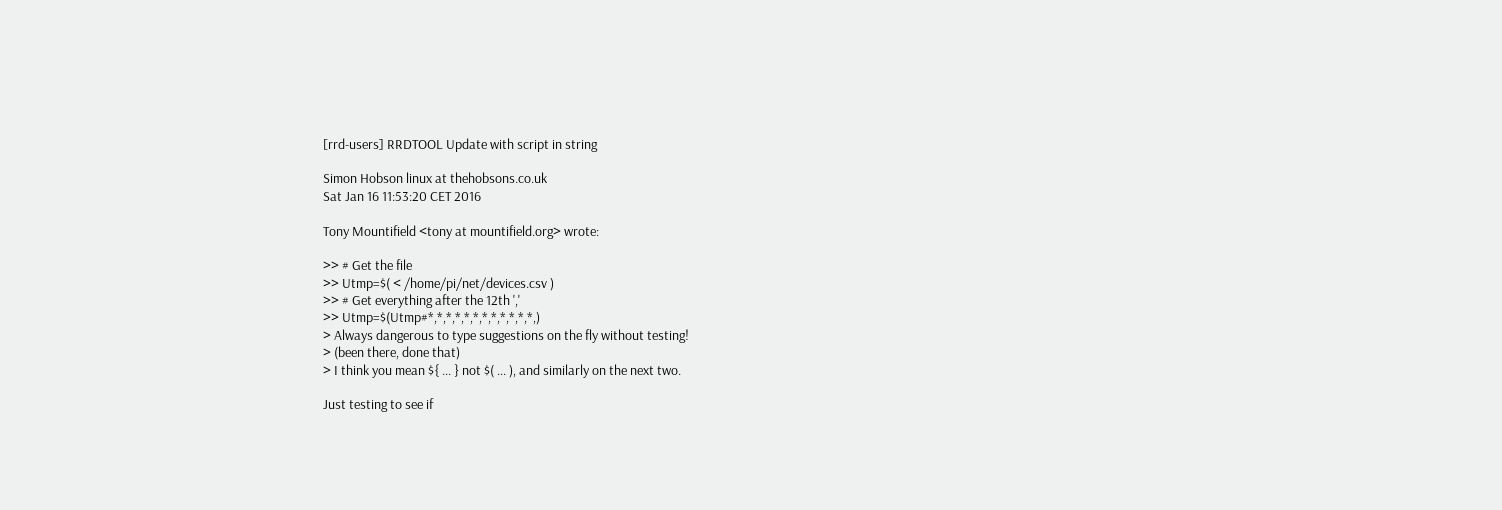[rrd-users] RRDTOOL Update with script in string

Simon Hobson linux at thehobsons.co.uk
Sat Jan 16 11:53:20 CET 2016

Tony Mountifield <tony at mountifield.org> wrote:

>> # Get the file
>> Utmp=$( < /home/pi/net/devices.csv )
>> # Get everything after the 12th ','
>> Utmp=$(Utmp#*,*,*,*,*,*,*,*,*,*,*,*,)
> Always dangerous to type suggestions on the fly without testing!
> (been there, done that)
> I think you mean ${ ... } not $( ... ), and similarly on the next two.

Just testing to see if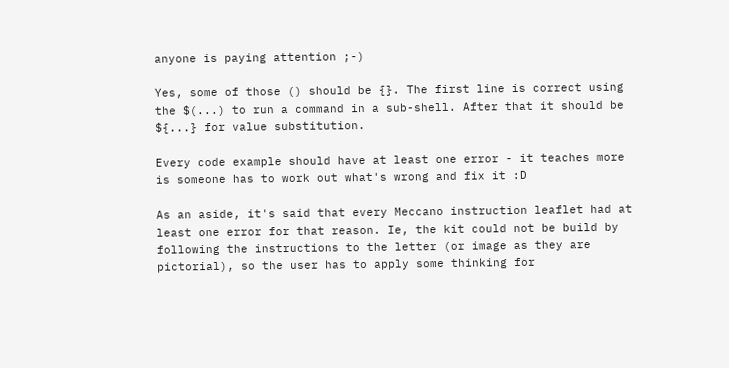anyone is paying attention ;-)

Yes, some of those () should be {}. The first line is correct using the $(...) to run a command in a sub-shell. After that it should be ${...} for value substitution.

Every code example should have at least one error - it teaches more is someone has to work out what's wrong and fix it :D

As an aside, it's said that every Meccano instruction leaflet had at least one error for that reason. Ie, the kit could not be build by following the instructions to the letter (or image as they are pictorial), so the user has to apply some thinking for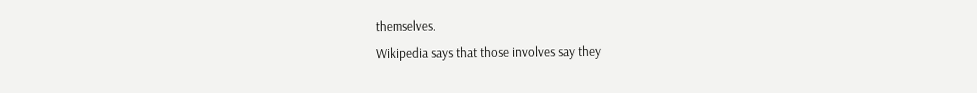themselves.
Wikipedia says that those involves say they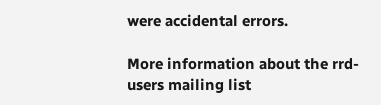were accidental errors.

More information about the rrd-users mailing list